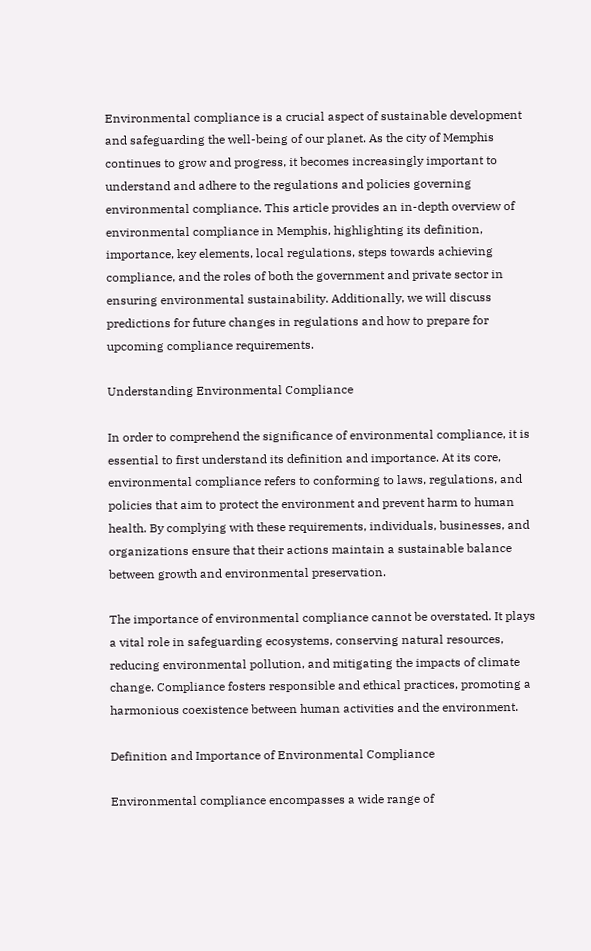Environmental compliance is a crucial aspect of sustainable development and safeguarding the well-being of our planet. As the city of Memphis continues to grow and progress, it becomes increasingly important to understand and adhere to the regulations and policies governing environmental compliance. This article provides an in-depth overview of environmental compliance in Memphis, highlighting its definition, importance, key elements, local regulations, steps towards achieving compliance, and the roles of both the government and private sector in ensuring environmental sustainability. Additionally, we will discuss predictions for future changes in regulations and how to prepare for upcoming compliance requirements.

Understanding Environmental Compliance

In order to comprehend the significance of environmental compliance, it is essential to first understand its definition and importance. At its core, environmental compliance refers to conforming to laws, regulations, and policies that aim to protect the environment and prevent harm to human health. By complying with these requirements, individuals, businesses, and organizations ensure that their actions maintain a sustainable balance between growth and environmental preservation.

The importance of environmental compliance cannot be overstated. It plays a vital role in safeguarding ecosystems, conserving natural resources, reducing environmental pollution, and mitigating the impacts of climate change. Compliance fosters responsible and ethical practices, promoting a harmonious coexistence between human activities and the environment.

Definition and Importance of Environmental Compliance

Environmental compliance encompasses a wide range of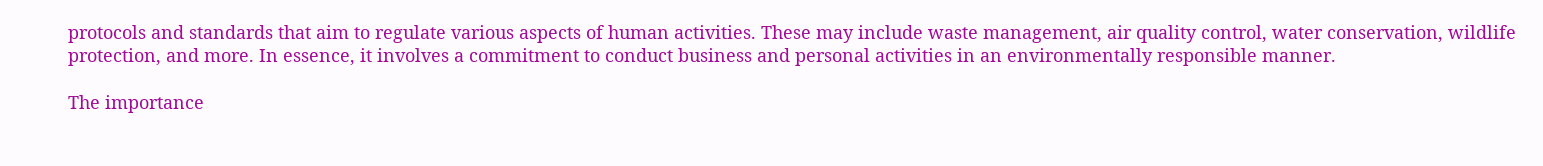protocols and standards that aim to regulate various aspects of human activities. These may include waste management, air quality control, water conservation, wildlife protection, and more. In essence, it involves a commitment to conduct business and personal activities in an environmentally responsible manner.

The importance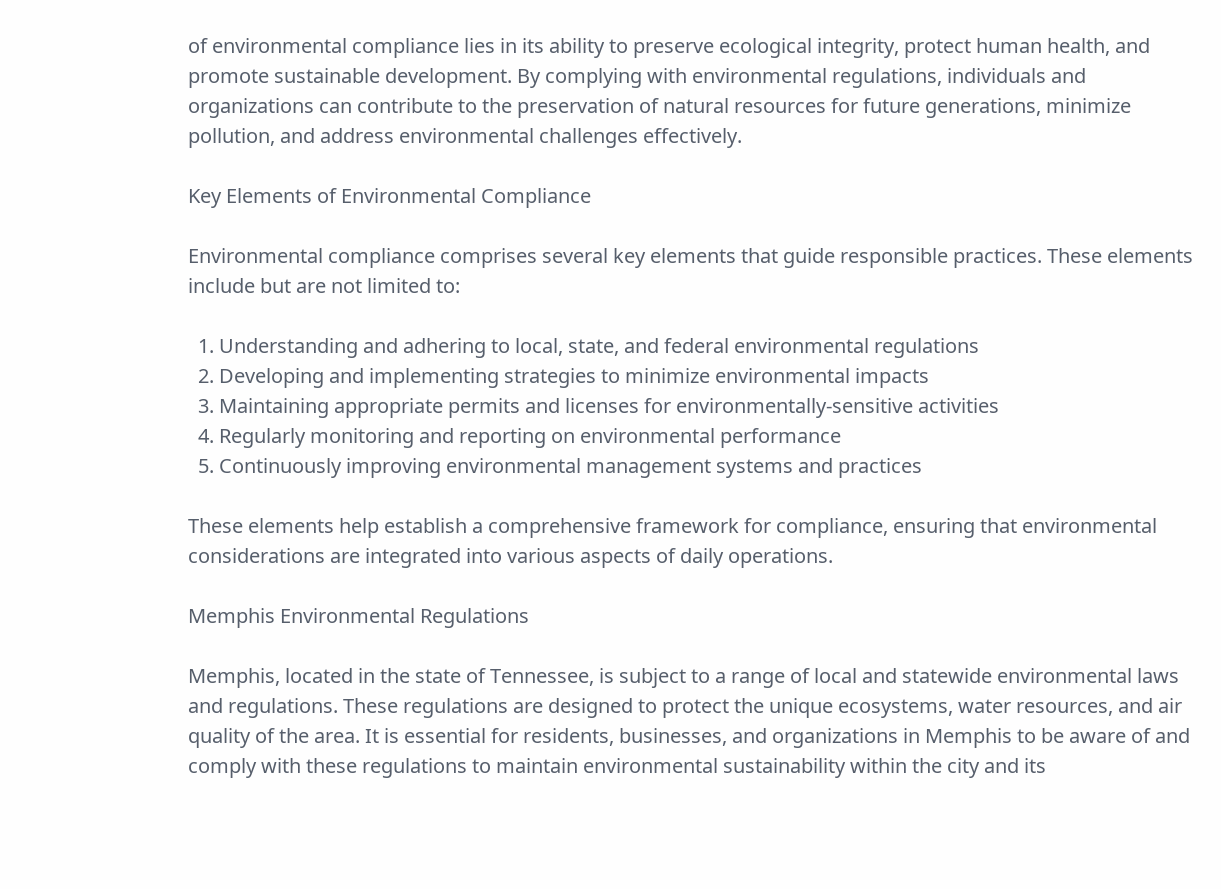of environmental compliance lies in its ability to preserve ecological integrity, protect human health, and promote sustainable development. By complying with environmental regulations, individuals and organizations can contribute to the preservation of natural resources for future generations, minimize pollution, and address environmental challenges effectively.

Key Elements of Environmental Compliance

Environmental compliance comprises several key elements that guide responsible practices. These elements include but are not limited to:

  1. Understanding and adhering to local, state, and federal environmental regulations
  2. Developing and implementing strategies to minimize environmental impacts
  3. Maintaining appropriate permits and licenses for environmentally-sensitive activities
  4. Regularly monitoring and reporting on environmental performance
  5. Continuously improving environmental management systems and practices

These elements help establish a comprehensive framework for compliance, ensuring that environmental considerations are integrated into various aspects of daily operations.

Memphis Environmental Regulations

Memphis, located in the state of Tennessee, is subject to a range of local and statewide environmental laws and regulations. These regulations are designed to protect the unique ecosystems, water resources, and air quality of the area. It is essential for residents, businesses, and organizations in Memphis to be aware of and comply with these regulations to maintain environmental sustainability within the city and its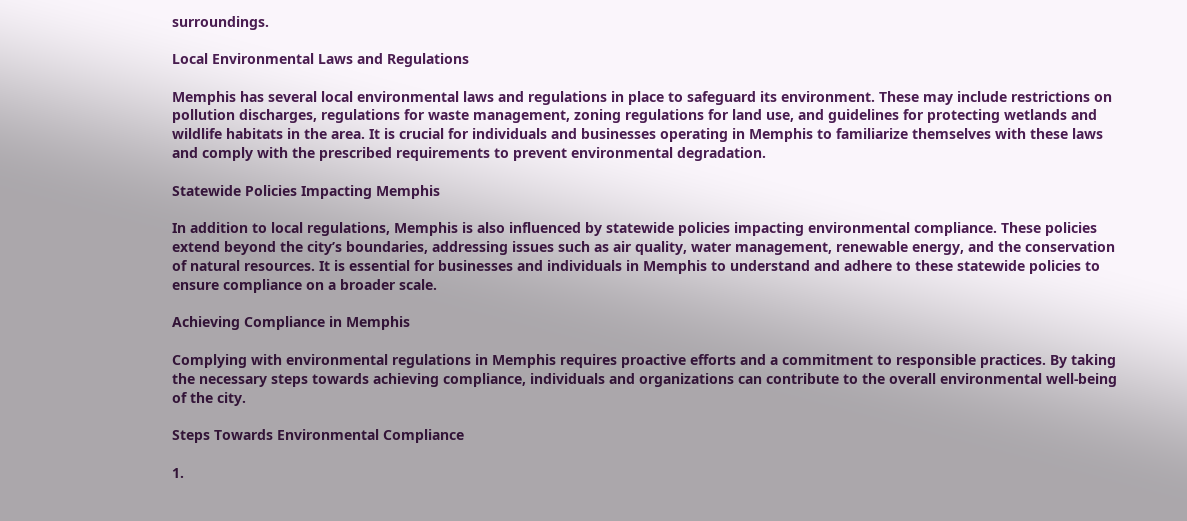surroundings.

Local Environmental Laws and Regulations

Memphis has several local environmental laws and regulations in place to safeguard its environment. These may include restrictions on pollution discharges, regulations for waste management, zoning regulations for land use, and guidelines for protecting wetlands and wildlife habitats in the area. It is crucial for individuals and businesses operating in Memphis to familiarize themselves with these laws and comply with the prescribed requirements to prevent environmental degradation.

Statewide Policies Impacting Memphis

In addition to local regulations, Memphis is also influenced by statewide policies impacting environmental compliance. These policies extend beyond the city’s boundaries, addressing issues such as air quality, water management, renewable energy, and the conservation of natural resources. It is essential for businesses and individuals in Memphis to understand and adhere to these statewide policies to ensure compliance on a broader scale.

Achieving Compliance in Memphis

Complying with environmental regulations in Memphis requires proactive efforts and a commitment to responsible practices. By taking the necessary steps towards achieving compliance, individuals and organizations can contribute to the overall environmental well-being of the city.

Steps Towards Environmental Compliance

1.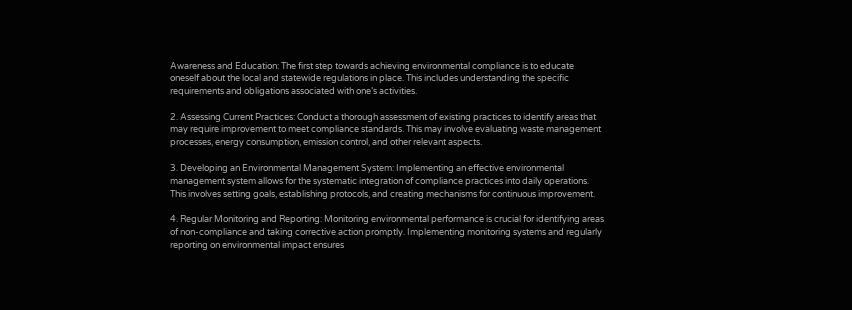Awareness and Education: The first step towards achieving environmental compliance is to educate oneself about the local and statewide regulations in place. This includes understanding the specific requirements and obligations associated with one’s activities.

2. Assessing Current Practices: Conduct a thorough assessment of existing practices to identify areas that may require improvement to meet compliance standards. This may involve evaluating waste management processes, energy consumption, emission control, and other relevant aspects.

3. Developing an Environmental Management System: Implementing an effective environmental management system allows for the systematic integration of compliance practices into daily operations. This involves setting goals, establishing protocols, and creating mechanisms for continuous improvement.

4. Regular Monitoring and Reporting: Monitoring environmental performance is crucial for identifying areas of non-compliance and taking corrective action promptly. Implementing monitoring systems and regularly reporting on environmental impact ensures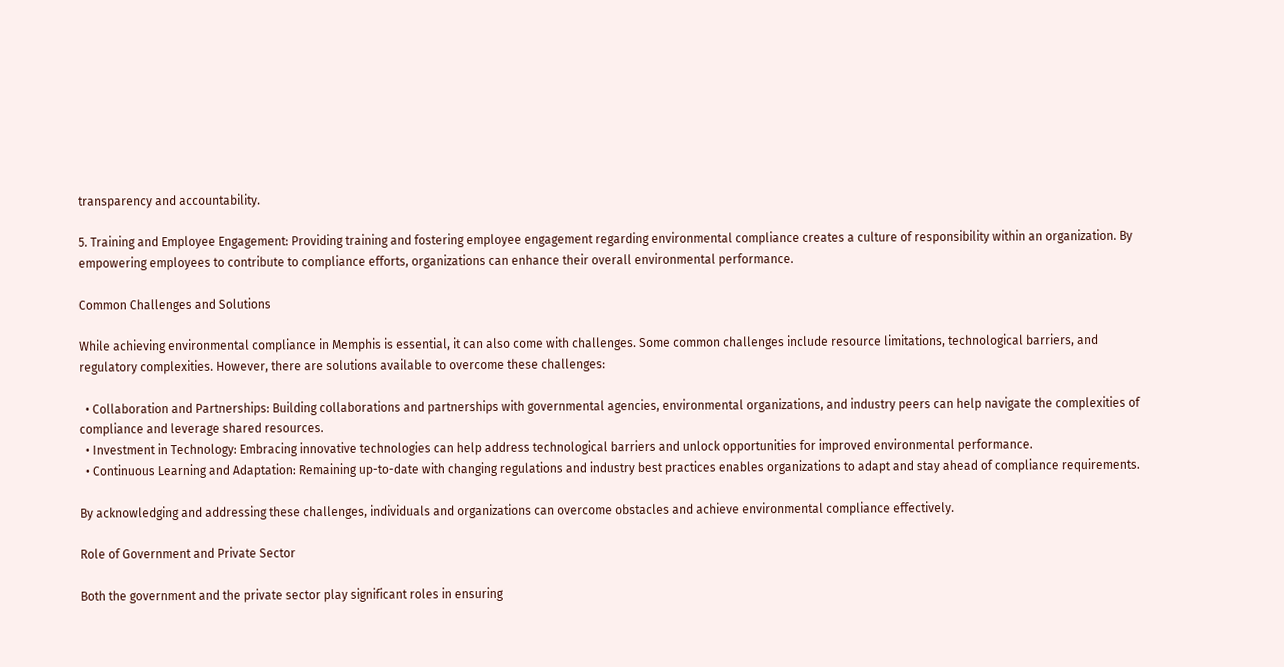transparency and accountability.

5. Training and Employee Engagement: Providing training and fostering employee engagement regarding environmental compliance creates a culture of responsibility within an organization. By empowering employees to contribute to compliance efforts, organizations can enhance their overall environmental performance.

Common Challenges and Solutions

While achieving environmental compliance in Memphis is essential, it can also come with challenges. Some common challenges include resource limitations, technological barriers, and regulatory complexities. However, there are solutions available to overcome these challenges:

  • Collaboration and Partnerships: Building collaborations and partnerships with governmental agencies, environmental organizations, and industry peers can help navigate the complexities of compliance and leverage shared resources.
  • Investment in Technology: Embracing innovative technologies can help address technological barriers and unlock opportunities for improved environmental performance.
  • Continuous Learning and Adaptation: Remaining up-to-date with changing regulations and industry best practices enables organizations to adapt and stay ahead of compliance requirements.

By acknowledging and addressing these challenges, individuals and organizations can overcome obstacles and achieve environmental compliance effectively.

Role of Government and Private Sector

Both the government and the private sector play significant roles in ensuring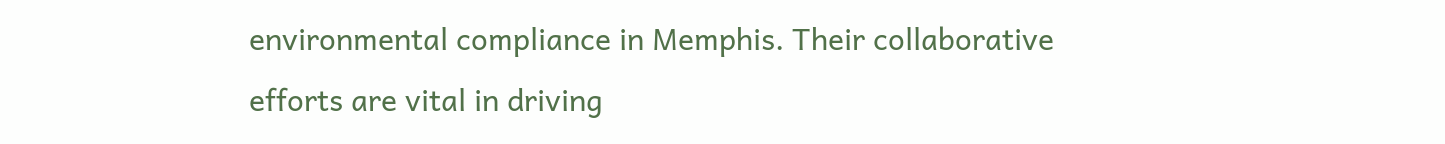environmental compliance in Memphis. Their collaborative efforts are vital in driving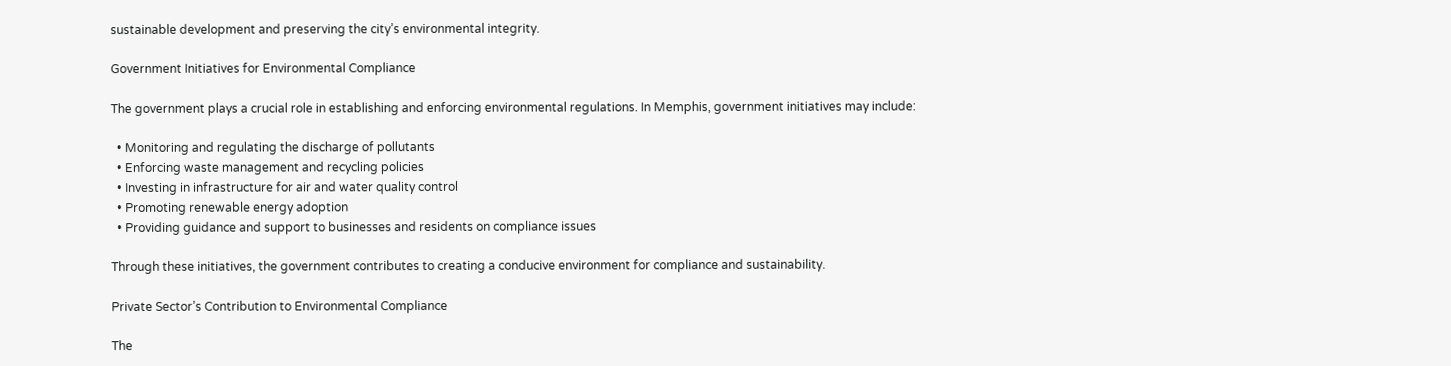sustainable development and preserving the city’s environmental integrity.

Government Initiatives for Environmental Compliance

The government plays a crucial role in establishing and enforcing environmental regulations. In Memphis, government initiatives may include:

  • Monitoring and regulating the discharge of pollutants
  • Enforcing waste management and recycling policies
  • Investing in infrastructure for air and water quality control
  • Promoting renewable energy adoption
  • Providing guidance and support to businesses and residents on compliance issues

Through these initiatives, the government contributes to creating a conducive environment for compliance and sustainability.

Private Sector’s Contribution to Environmental Compliance

The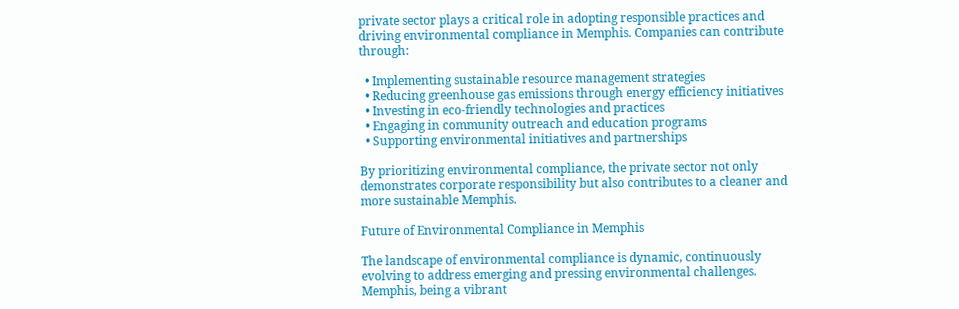private sector plays a critical role in adopting responsible practices and driving environmental compliance in Memphis. Companies can contribute through:

  • Implementing sustainable resource management strategies
  • Reducing greenhouse gas emissions through energy efficiency initiatives
  • Investing in eco-friendly technologies and practices
  • Engaging in community outreach and education programs
  • Supporting environmental initiatives and partnerships

By prioritizing environmental compliance, the private sector not only demonstrates corporate responsibility but also contributes to a cleaner and more sustainable Memphis.

Future of Environmental Compliance in Memphis

The landscape of environmental compliance is dynamic, continuously evolving to address emerging and pressing environmental challenges. Memphis, being a vibrant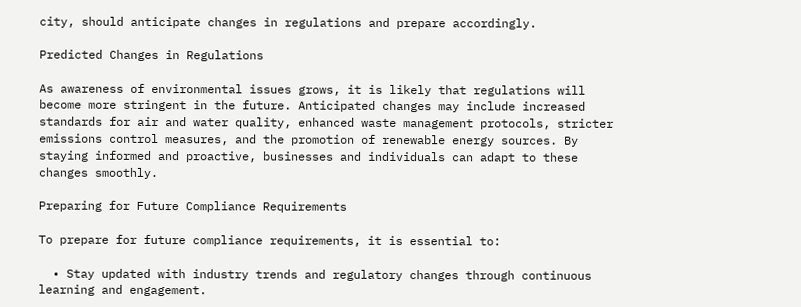city, should anticipate changes in regulations and prepare accordingly.

Predicted Changes in Regulations

As awareness of environmental issues grows, it is likely that regulations will become more stringent in the future. Anticipated changes may include increased standards for air and water quality, enhanced waste management protocols, stricter emissions control measures, and the promotion of renewable energy sources. By staying informed and proactive, businesses and individuals can adapt to these changes smoothly.

Preparing for Future Compliance Requirements

To prepare for future compliance requirements, it is essential to:

  • Stay updated with industry trends and regulatory changes through continuous learning and engagement.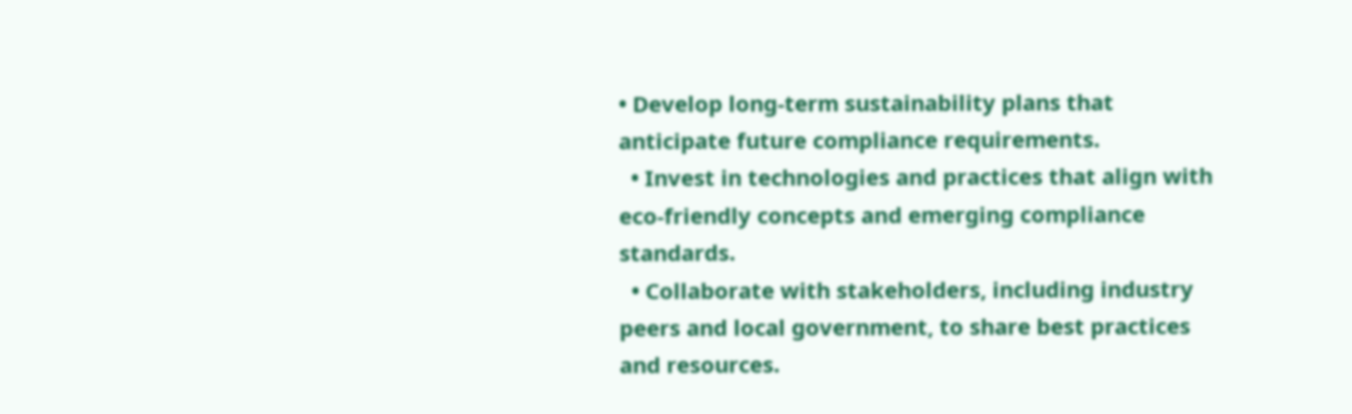• Develop long-term sustainability plans that anticipate future compliance requirements.
  • Invest in technologies and practices that align with eco-friendly concepts and emerging compliance standards.
  • Collaborate with stakeholders, including industry peers and local government, to share best practices and resources.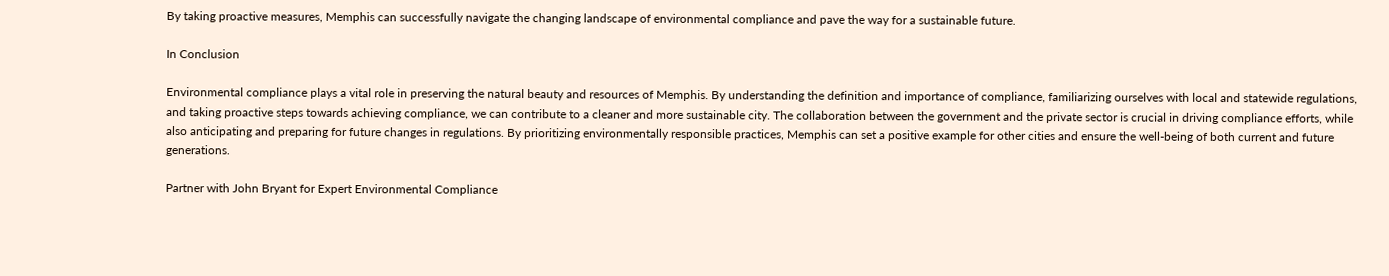By taking proactive measures, Memphis can successfully navigate the changing landscape of environmental compliance and pave the way for a sustainable future.

In Conclusion

Environmental compliance plays a vital role in preserving the natural beauty and resources of Memphis. By understanding the definition and importance of compliance, familiarizing ourselves with local and statewide regulations, and taking proactive steps towards achieving compliance, we can contribute to a cleaner and more sustainable city. The collaboration between the government and the private sector is crucial in driving compliance efforts, while also anticipating and preparing for future changes in regulations. By prioritizing environmentally responsible practices, Memphis can set a positive example for other cities and ensure the well-being of both current and future generations.

Partner with John Bryant for Expert Environmental Compliance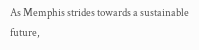As Memphis strides towards a sustainable future,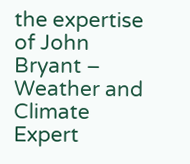the expertise of John Bryant – Weather and Climate Expert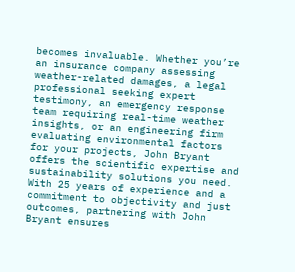becomes invaluable. Whether you’re an insurance company assessing weather-related damages, a legal professional seeking expert testimony, an emergency response team requiring real-time weather insights, or an engineering firm evaluating environmental factors for your projects, John Bryant offers the scientific expertise and sustainability solutions you need. With 25 years of experience and a commitment to objectivity and just outcomes, partnering with John Bryant ensures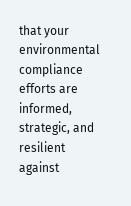that your environmental compliance efforts are informed, strategic, and resilient against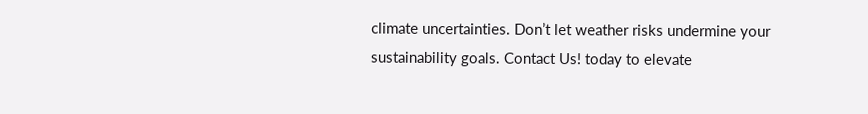climate uncertainties. Don’t let weather risks undermine your sustainability goals. Contact Us! today to elevate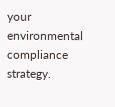your environmental compliance strategy.